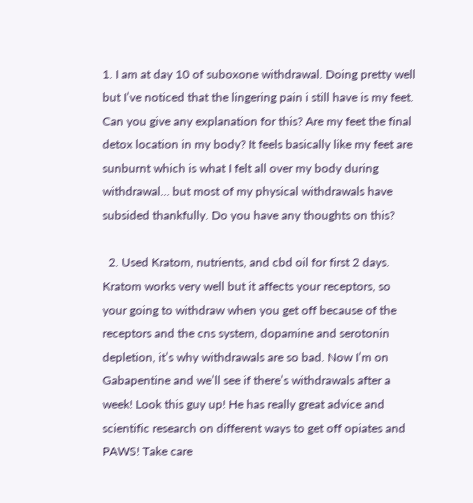1. I am at day 10 of suboxone withdrawal. Doing pretty well but I’ve noticed that the lingering pain i still have is my feet. Can you give any explanation for this? Are my feet the final detox location in my body? It feels basically like my feet are sunburnt which is what I felt all over my body during withdrawal… but most of my physical withdrawals have subsided thankfully. Do you have any thoughts on this?

  2. Used Kratom, nutrients, and cbd oil for first 2 days. Kratom works very well but it affects your receptors, so your going to withdraw when you get off because of the receptors and the cns system, dopamine and serotonin depletion, it’s why withdrawals are so bad. Now I’m on Gabapentine and we’ll see if there’s withdrawals after a week! Look this guy up! He has really great advice and scientific research on different ways to get off opiates and PAWS! Take care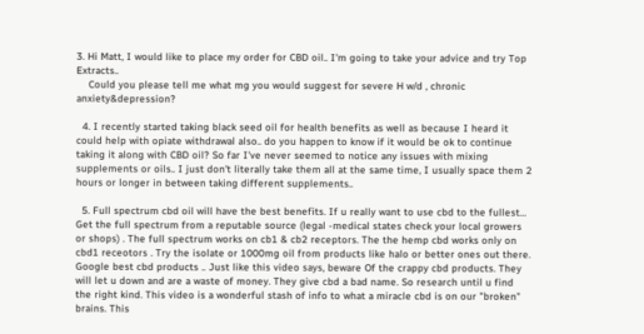3. Hi Matt, I would like to place my order for CBD oil.. I'm going to take your advice and try Top Extracts..
    Could you please tell me what mg you would suggest for severe H w/d , chronic anxiety&depression?

  4. I recently started taking black seed oil for health benefits as well as because I heard it could help with opiate withdrawal also.. do you happen to know if it would be ok to continue taking it along with CBD oil? So far I've never seemed to notice any issues with mixing supplements or oils.. I just don't literally take them all at the same time, I usually space them 2 hours or longer in between taking different supplements..

  5. Full spectrum cbd oil will have the best benefits. If u really want to use cbd to the fullest… Get the full spectrum from a reputable source (legal -medical states check your local growers or shops) . The full spectrum works on cb1 & cb2 receptors. The the hemp cbd works only on cbd1 receotors . Try the isolate or 1000mg oil from products like halo or better ones out there. Google best cbd products .. Just like this video says, beware Of the crappy cbd products. They will let u down and are a waste of money. They give cbd a bad name. So research until u find the right kind. This video is a wonderful stash of info to what a miracle cbd is on our "broken" brains. This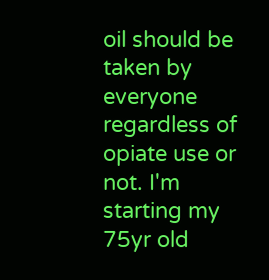oil should be taken by everyone regardless of opiate use or not. I'm starting my 75yr old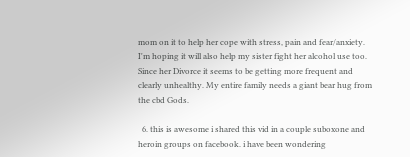mom on it to help her cope with stress, pain and fear/anxiety. I'm hoping it will also help my sister fight her alcohol use too. Since her Divorce it seems to be getting more frequent and clearly unhealthy. My entire family needs a giant bear hug from the cbd Gods.

  6. this is awesome i shared this vid in a couple suboxone and heroin groups on facebook. i have been wondering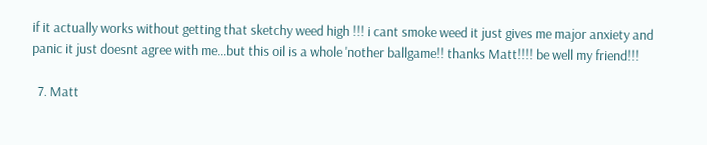if it actually works without getting that sketchy weed high !!! i cant smoke weed it just gives me major anxiety and panic it just doesnt agree with me…but this oil is a whole 'nother ballgame!! thanks Matt!!!! be well my friend!!!

  7. Matt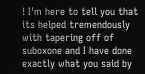! I'm here to tell you that its helped tremendously with tapering off of suboxone and I have done exactly what you said by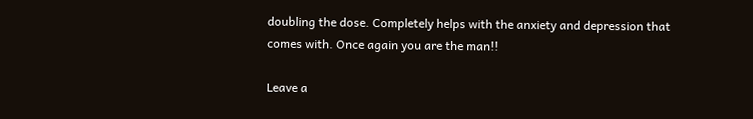doubling the dose. Completely helps with the anxiety and depression that comes with. Once again you are the man!!

Leave a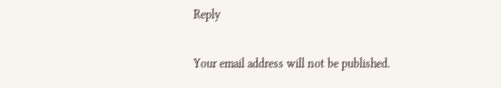Reply

Your email address will not be published.